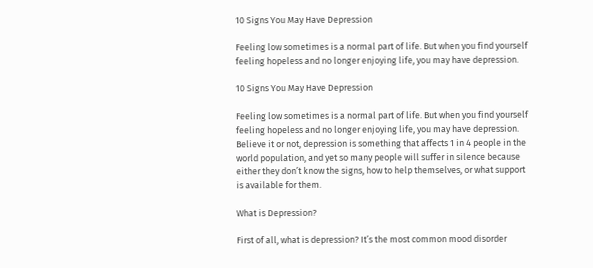10 Signs You May Have Depression

Feeling low sometimes is a normal part of life. But when you find yourself feeling hopeless and no longer enjoying life, you may have depression.

10 Signs You May Have Depression

Feeling low sometimes is a normal part of life. But when you find yourself feeling hopeless and no longer enjoying life, you may have depression. Believe it or not, depression is something that affects 1 in 4 people in the world population, and yet so many people will suffer in silence because either they don’t know the signs, how to help themselves, or what support is available for them.

What is Depression?

First of all, what is depression? It’s the most common mood disorder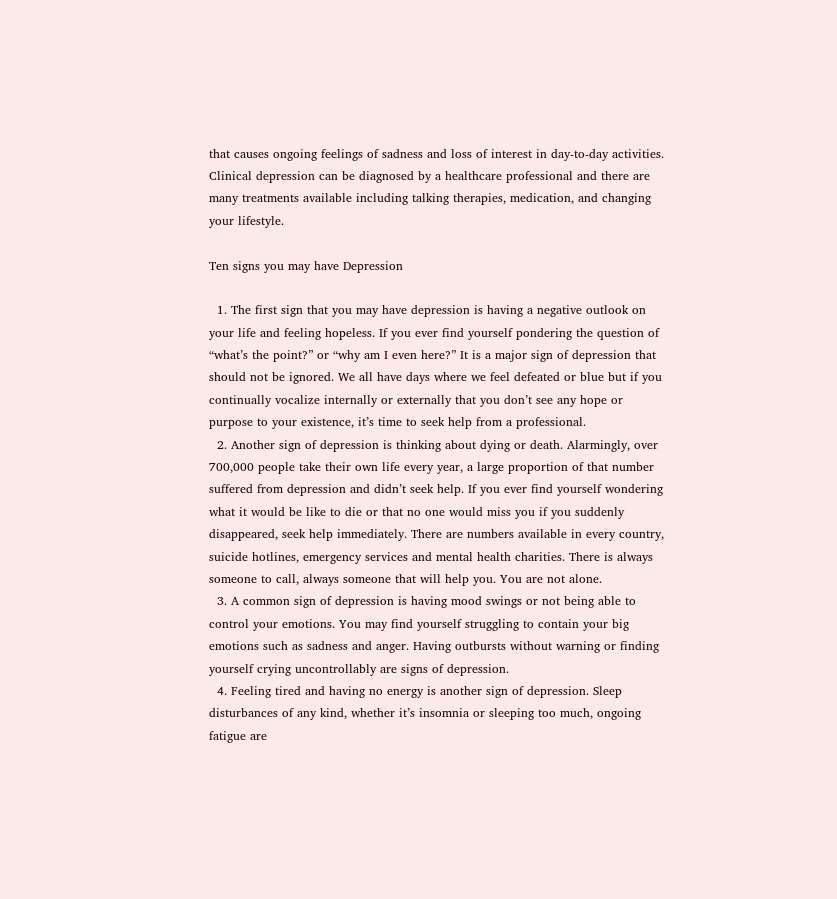that causes ongoing feelings of sadness and loss of interest in day-to-day activities. Clinical depression can be diagnosed by a healthcare professional and there are many treatments available including talking therapies, medication, and changing your lifestyle.

Ten signs you may have Depression

  1. The first sign that you may have depression is having a negative outlook on your life and feeling hopeless. If you ever find yourself pondering the question of “what’s the point?” or “why am I even here?” It is a major sign of depression that should not be ignored. We all have days where we feel defeated or blue but if you continually vocalize internally or externally that you don’t see any hope or purpose to your existence, it’s time to seek help from a professional.
  2. Another sign of depression is thinking about dying or death. Alarmingly, over 700,000 people take their own life every year, a large proportion of that number suffered from depression and didn’t seek help. If you ever find yourself wondering what it would be like to die or that no one would miss you if you suddenly disappeared, seek help immediately. There are numbers available in every country, suicide hotlines, emergency services and mental health charities. There is always someone to call, always someone that will help you. You are not alone.
  3. A common sign of depression is having mood swings or not being able to control your emotions. You may find yourself struggling to contain your big emotions such as sadness and anger. Having outbursts without warning or finding yourself crying uncontrollably are signs of depression.
  4. Feeling tired and having no energy is another sign of depression. Sleep disturbances of any kind, whether it’s insomnia or sleeping too much, ongoing fatigue are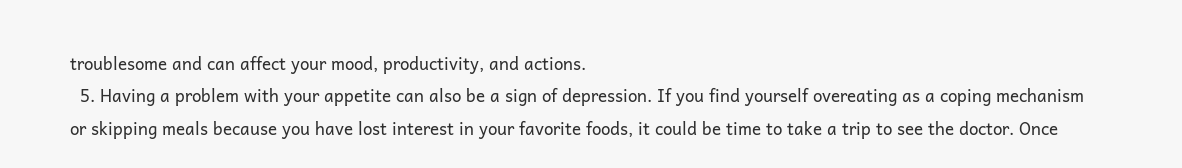troublesome and can affect your mood, productivity, and actions.
  5. Having a problem with your appetite can also be a sign of depression. If you find yourself overeating as a coping mechanism or skipping meals because you have lost interest in your favorite foods, it could be time to take a trip to see the doctor. Once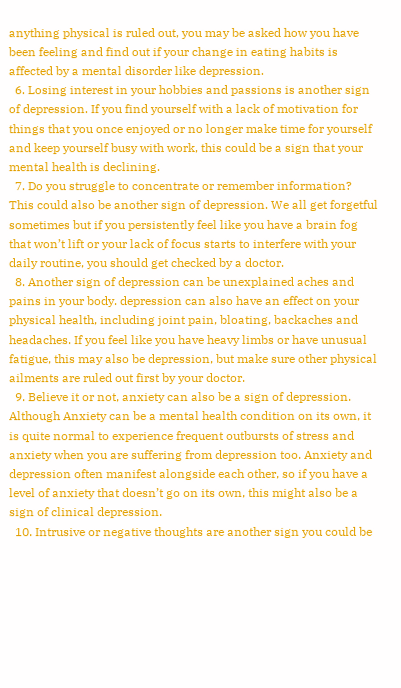anything physical is ruled out, you may be asked how you have been feeling and find out if your change in eating habits is affected by a mental disorder like depression.
  6. Losing interest in your hobbies and passions is another sign of depression. If you find yourself with a lack of motivation for things that you once enjoyed or no longer make time for yourself and keep yourself busy with work, this could be a sign that your mental health is declining.
  7. Do you struggle to concentrate or remember information? This could also be another sign of depression. We all get forgetful sometimes but if you persistently feel like you have a brain fog that won’t lift or your lack of focus starts to interfere with your daily routine, you should get checked by a doctor.
  8. Another sign of depression can be unexplained aches and pains in your body. depression can also have an effect on your physical health, including joint pain, bloating, backaches and headaches. If you feel like you have heavy limbs or have unusual fatigue, this may also be depression, but make sure other physical ailments are ruled out first by your doctor.
  9. Believe it or not, anxiety can also be a sign of depression. Although Anxiety can be a mental health condition on its own, it is quite normal to experience frequent outbursts of stress and anxiety when you are suffering from depression too. Anxiety and depression often manifest alongside each other, so if you have a level of anxiety that doesn’t go on its own, this might also be a sign of clinical depression.
  10. Intrusive or negative thoughts are another sign you could be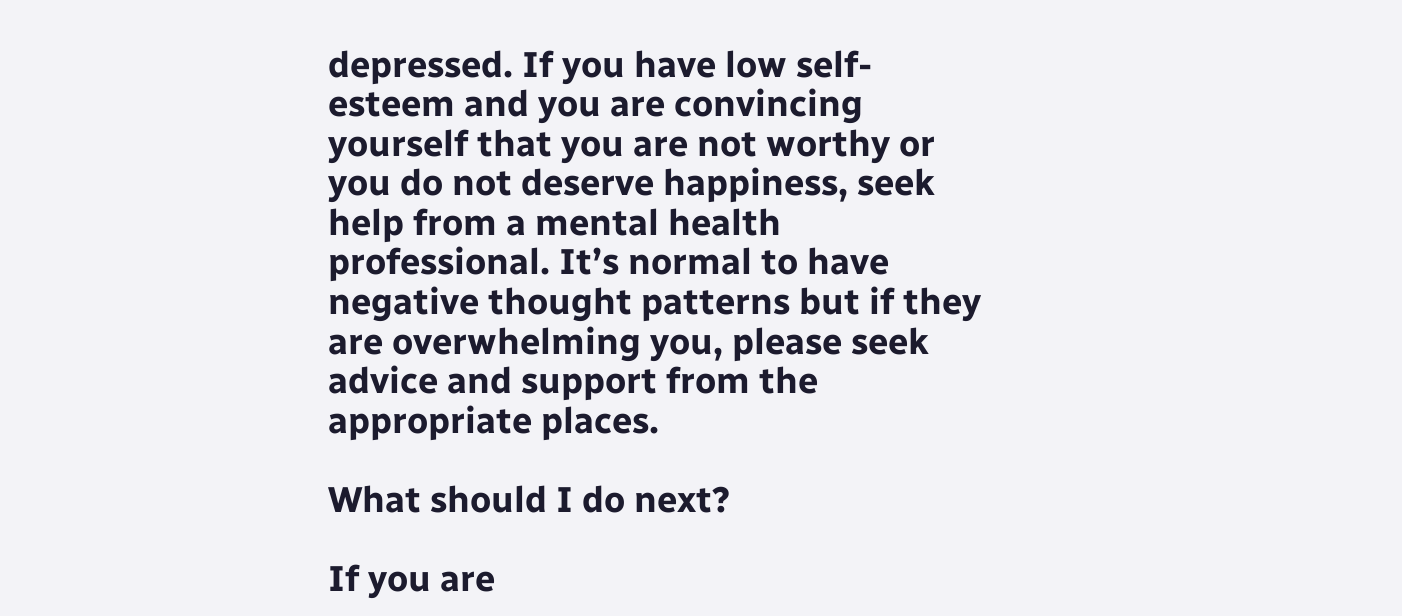depressed. If you have low self-esteem and you are convincing yourself that you are not worthy or you do not deserve happiness, seek help from a mental health professional. It’s normal to have negative thought patterns but if they are overwhelming you, please seek advice and support from the appropriate places.

What should I do next?

If you are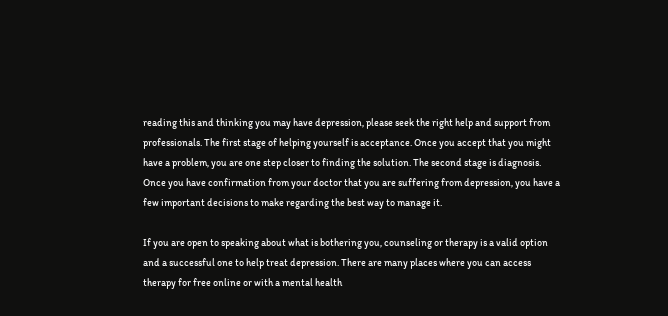reading this and thinking you may have depression, please seek the right help and support from professionals. The first stage of helping yourself is acceptance. Once you accept that you might have a problem, you are one step closer to finding the solution. The second stage is diagnosis. Once you have confirmation from your doctor that you are suffering from depression, you have a few important decisions to make regarding the best way to manage it.

If you are open to speaking about what is bothering you, counseling or therapy is a valid option and a successful one to help treat depression. There are many places where you can access therapy for free online or with a mental health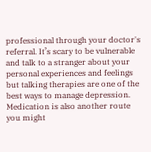professional through your doctor's referral. It’s scary to be vulnerable and talk to a stranger about your personal experiences and feelings but talking therapies are one of the best ways to manage depression. Medication is also another route you might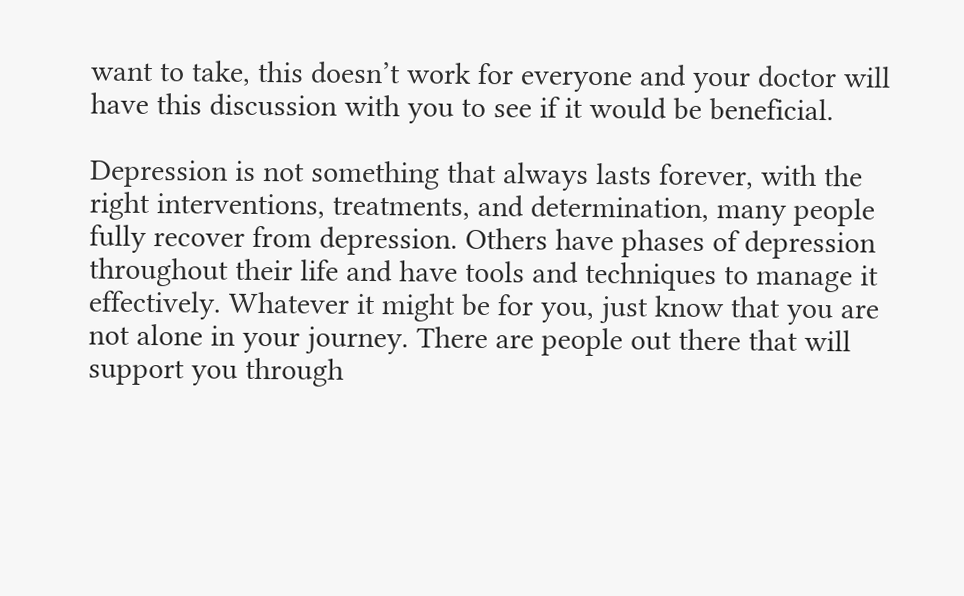want to take, this doesn’t work for everyone and your doctor will have this discussion with you to see if it would be beneficial.

Depression is not something that always lasts forever, with the right interventions, treatments, and determination, many people fully recover from depression. Others have phases of depression throughout their life and have tools and techniques to manage it effectively. Whatever it might be for you, just know that you are not alone in your journey. There are people out there that will support you through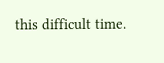this difficult time.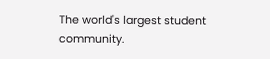The world's largest student community.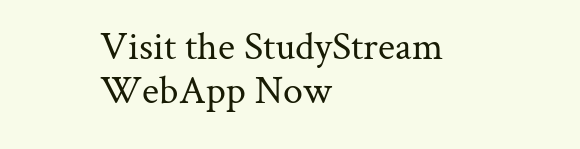Visit the StudyStream WebApp Now